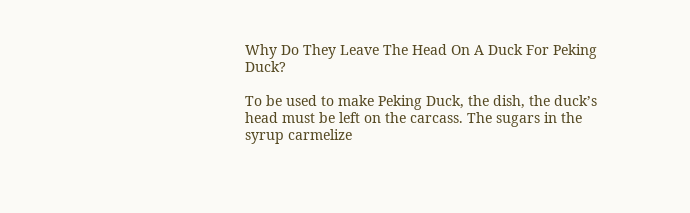Why Do They Leave The Head On A Duck For Peking Duck?

To be used to make Peking Duck, the dish, the duck’s head must be left on the carcass. The sugars in the syrup carmelize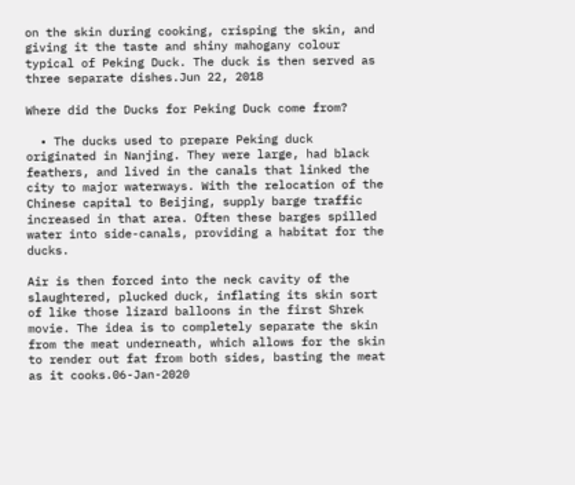on the skin during cooking, crisping the skin, and giving it the taste and shiny mahogany colour typical of Peking Duck. The duck is then served as three separate dishes.Jun 22, 2018

Where did the Ducks for Peking Duck come from?

  • The ducks used to prepare Peking duck originated in Nanjing. They were large, had black feathers, and lived in the canals that linked the city to major waterways. With the relocation of the Chinese capital to Beijing, supply barge traffic increased in that area. Often these barges spilled water into side-canals, providing a habitat for the ducks.

Air is then forced into the neck cavity of the slaughtered, plucked duck, inflating its skin sort of like those lizard balloons in the first Shrek movie. The idea is to completely separate the skin from the meat underneath, which allows for the skin to render out fat from both sides, basting the meat as it cooks.06-Jan-2020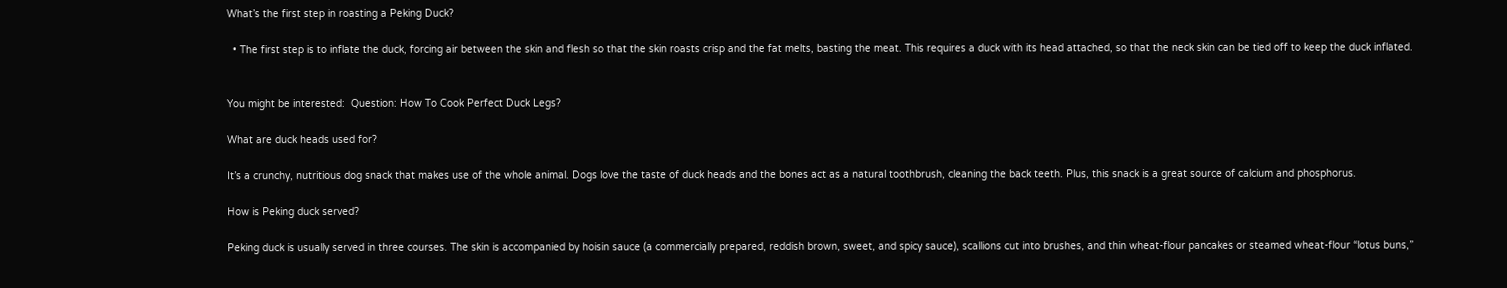What’s the first step in roasting a Peking Duck?

  • The first step is to inflate the duck, forcing air between the skin and flesh so that the skin roasts crisp and the fat melts, basting the meat. This requires a duck with its head attached, so that the neck skin can be tied off to keep the duck inflated.


You might be interested:  Question: How To Cook Perfect Duck Legs?

What are duck heads used for?

It’s a crunchy, nutritious dog snack that makes use of the whole animal. Dogs love the taste of duck heads and the bones act as a natural toothbrush, cleaning the back teeth. Plus, this snack is a great source of calcium and phosphorus.

How is Peking duck served?

Peking duck is usually served in three courses. The skin is accompanied by hoisin sauce (a commercially prepared, reddish brown, sweet, and spicy sauce), scallions cut into brushes, and thin wheat-flour pancakes or steamed wheat-flour “lotus buns,”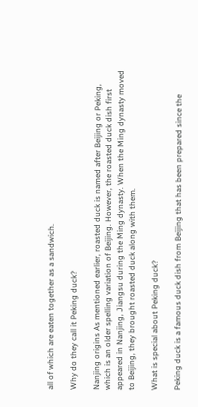all of which are eaten together as a sandwich.

Why do they call it Peking duck?

Nanjing origins As mentioned earlier, roasted duck is named after Beijing or Peking, which is an older spelling variation of Beijing. However, the roasted duck dish first appeared in Nanjing, Jiangsu during the Ming dynasty. When the Ming dynasty moved to Beijing, they brought roasted duck along with them.

What is special about Peking duck?

Peking duck is a famous duck dish from Beijing that has been prepared since the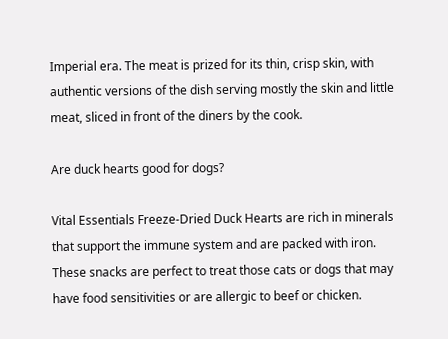Imperial era. The meat is prized for its thin, crisp skin, with authentic versions of the dish serving mostly the skin and little meat, sliced in front of the diners by the cook.

Are duck hearts good for dogs?

Vital Essentials Freeze-Dried Duck Hearts are rich in minerals that support the immune system and are packed with iron. These snacks are perfect to treat those cats or dogs that may have food sensitivities or are allergic to beef or chicken.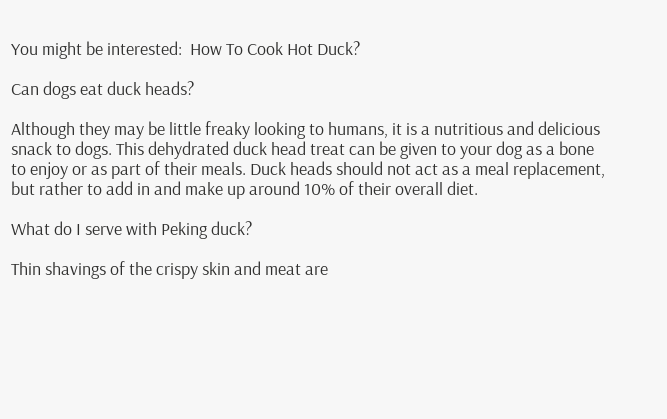You might be interested:  How To Cook Hot Duck?

Can dogs eat duck heads?

Although they may be little freaky looking to humans, it is a nutritious and delicious snack to dogs. This dehydrated duck head treat can be given to your dog as a bone to enjoy or as part of their meals. Duck heads should not act as a meal replacement, but rather to add in and make up around 10% of their overall diet.

What do I serve with Peking duck?

Thin shavings of the crispy skin and meat are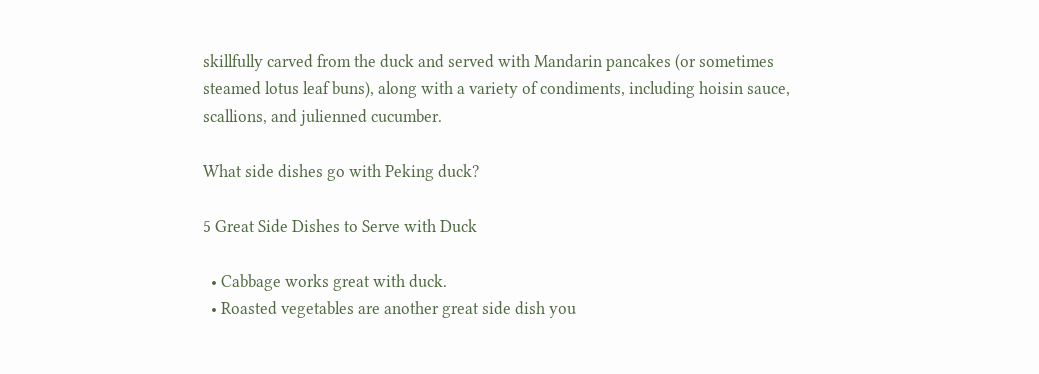skillfully carved from the duck and served with Mandarin pancakes (or sometimes steamed lotus leaf buns), along with a variety of condiments, including hoisin sauce, scallions, and julienned cucumber.

What side dishes go with Peking duck?

5 Great Side Dishes to Serve with Duck

  • Cabbage works great with duck.
  • Roasted vegetables are another great side dish you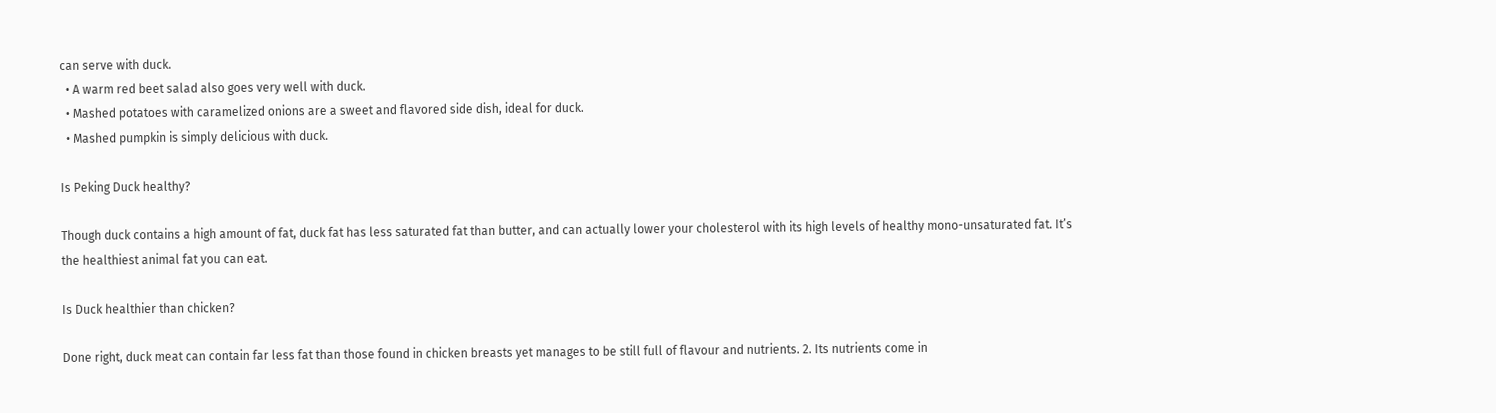can serve with duck.
  • A warm red beet salad also goes very well with duck.
  • Mashed potatoes with caramelized onions are a sweet and flavored side dish, ideal for duck.
  • Mashed pumpkin is simply delicious with duck.

Is Peking Duck healthy?

Though duck contains a high amount of fat, duck fat has less saturated fat than butter, and can actually lower your cholesterol with its high levels of healthy mono-unsaturated fat. It’s the healthiest animal fat you can eat.

Is Duck healthier than chicken?

Done right, duck meat can contain far less fat than those found in chicken breasts yet manages to be still full of flavour and nutrients. 2. Its nutrients come in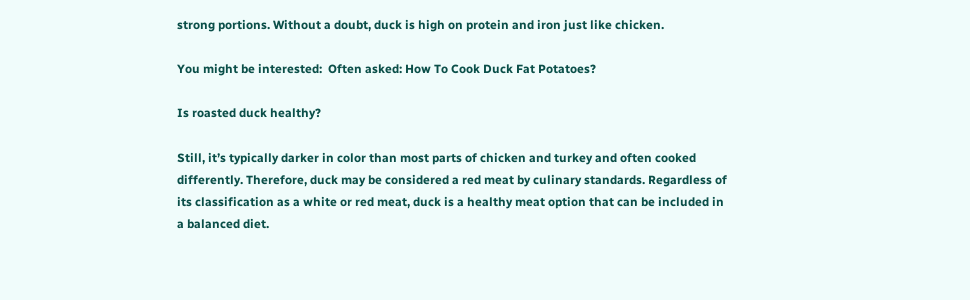strong portions. Without a doubt, duck is high on protein and iron just like chicken.

You might be interested:  Often asked: How To Cook Duck Fat Potatoes?

Is roasted duck healthy?

Still, it’s typically darker in color than most parts of chicken and turkey and often cooked differently. Therefore, duck may be considered a red meat by culinary standards. Regardless of its classification as a white or red meat, duck is a healthy meat option that can be included in a balanced diet.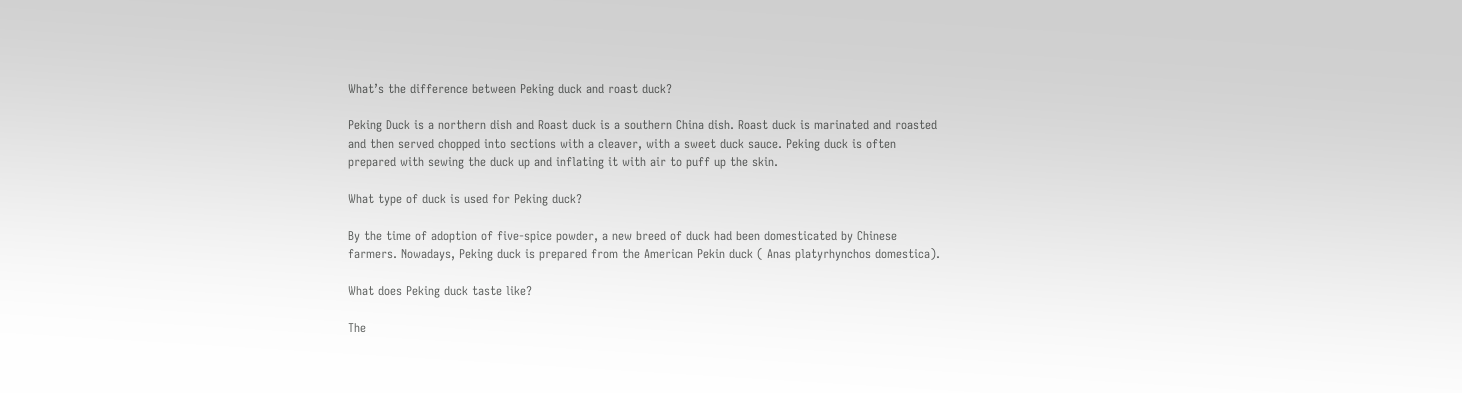What’s the difference between Peking duck and roast duck?

Peking Duck is a northern dish and Roast duck is a southern China dish. Roast duck is marinated and roasted and then served chopped into sections with a cleaver, with a sweet duck sauce. Peking duck is often prepared with sewing the duck up and inflating it with air to puff up the skin.

What type of duck is used for Peking duck?

By the time of adoption of five-spice powder, a new breed of duck had been domesticated by Chinese farmers. Nowadays, Peking duck is prepared from the American Pekin duck ( Anas platyrhynchos domestica).

What does Peking duck taste like?

The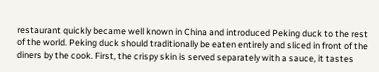restaurant quickly became well known in China and introduced Peking duck to the rest of the world. Peking duck should traditionally be eaten entirely and sliced in front of the diners by the cook. First, the crispy skin is served separately with a sauce, it tastes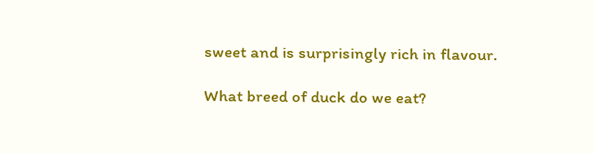sweet and is surprisingly rich in flavour.

What breed of duck do we eat?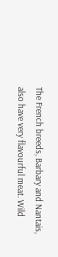The French breeds, Barbary and Nantais, also have very flavourful meat. Wild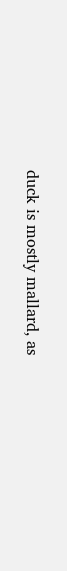duck is mostly mallard, as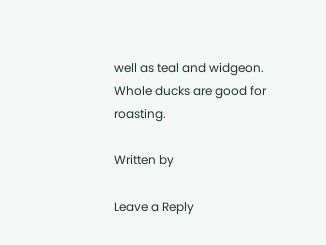well as teal and widgeon. Whole ducks are good for roasting.

Written by

Leave a Reply